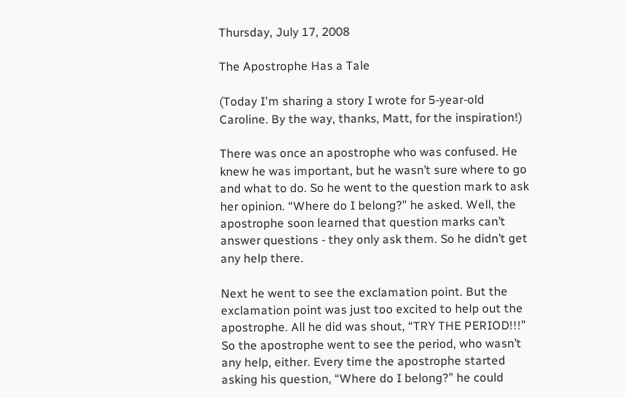Thursday, July 17, 2008

The Apostrophe Has a Tale

(Today I'm sharing a story I wrote for 5-year-old Caroline. By the way, thanks, Matt, for the inspiration!)

There was once an apostrophe who was confused. He knew he was important, but he wasn’t sure where to go and what to do. So he went to the question mark to ask her opinion. “Where do I belong?” he asked. Well, the apostrophe soon learned that question marks can’t answer questions - they only ask them. So he didn’t get any help there.

Next he went to see the exclamation point. But the exclamation point was just too excited to help out the apostrophe. All he did was shout, “TRY THE PERIOD!!!” So the apostrophe went to see the period, who wasn’t any help, either. Every time the apostrophe started asking his question, “Where do I belong?” he could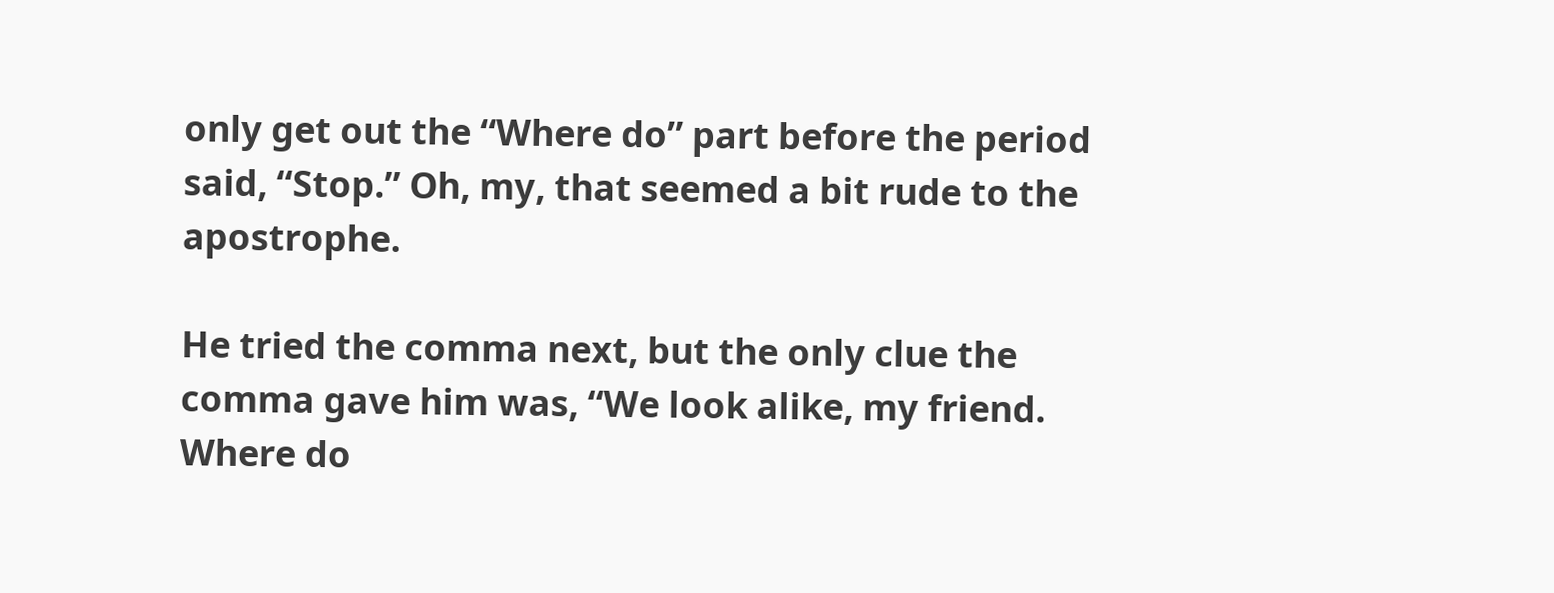only get out the “Where do” part before the period said, “Stop.” Oh, my, that seemed a bit rude to the apostrophe.

He tried the comma next, but the only clue the comma gave him was, “We look alike, my friend. Where do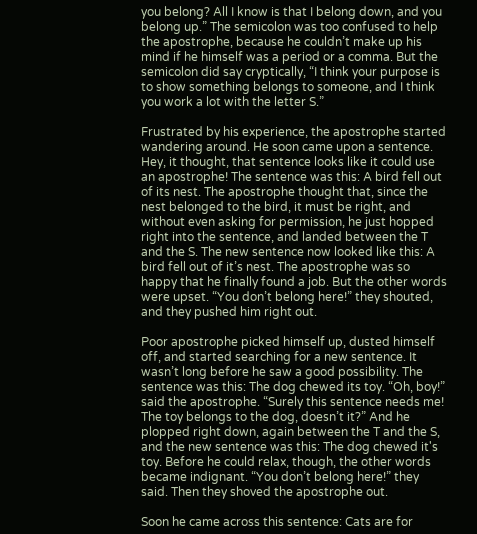you belong? All I know is that I belong down, and you belong up.” The semicolon was too confused to help the apostrophe, because he couldn’t make up his mind if he himself was a period or a comma. But the semicolon did say cryptically, “I think your purpose is to show something belongs to someone, and I think you work a lot with the letter S.”

Frustrated by his experience, the apostrophe started wandering around. He soon came upon a sentence. Hey, it thought, that sentence looks like it could use an apostrophe! The sentence was this: A bird fell out of its nest. The apostrophe thought that, since the nest belonged to the bird, it must be right, and without even asking for permission, he just hopped right into the sentence, and landed between the T and the S. The new sentence now looked like this: A bird fell out of it’s nest. The apostrophe was so happy that he finally found a job. But the other words were upset. “You don’t belong here!” they shouted, and they pushed him right out.

Poor apostrophe picked himself up, dusted himself off, and started searching for a new sentence. It wasn’t long before he saw a good possibility. The sentence was this: The dog chewed its toy. “Oh, boy!” said the apostrophe. “Surely this sentence needs me! The toy belongs to the dog, doesn’t it?” And he plopped right down, again between the T and the S, and the new sentence was this: The dog chewed it's toy. Before he could relax, though, the other words became indignant. “You don’t belong here!” they said. Then they shoved the apostrophe out.

Soon he came across this sentence: Cats are for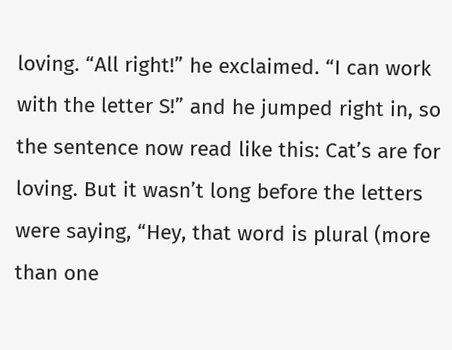loving. “All right!” he exclaimed. “I can work with the letter S!” and he jumped right in, so the sentence now read like this: Cat’s are for loving. But it wasn’t long before the letters were saying, “Hey, that word is plural (more than one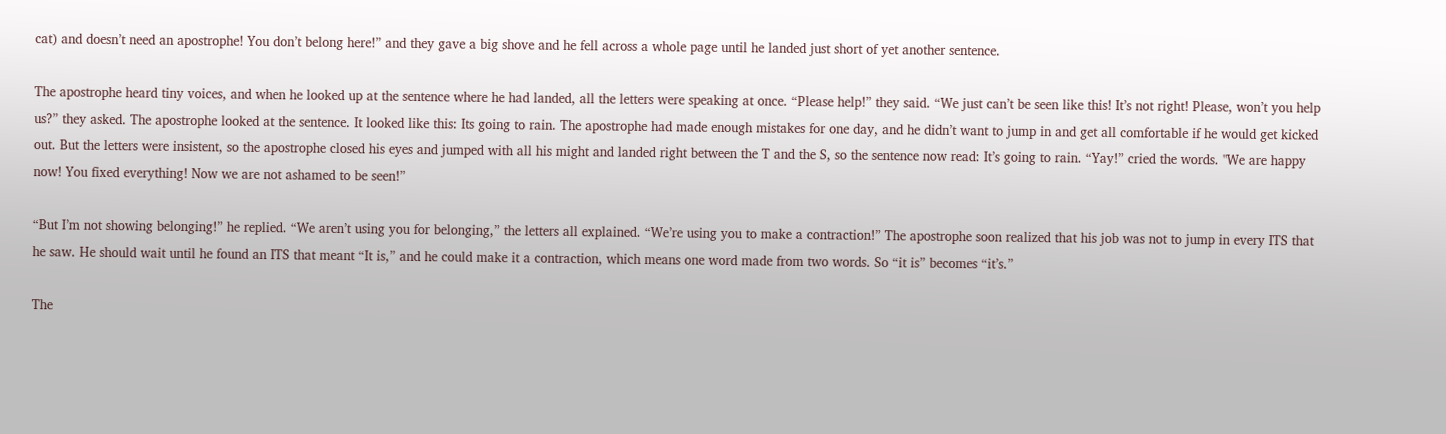cat) and doesn’t need an apostrophe! You don’t belong here!” and they gave a big shove and he fell across a whole page until he landed just short of yet another sentence.

The apostrophe heard tiny voices, and when he looked up at the sentence where he had landed, all the letters were speaking at once. “Please help!” they said. “We just can’t be seen like this! It’s not right! Please, won’t you help us?” they asked. The apostrophe looked at the sentence. It looked like this: Its going to rain. The apostrophe had made enough mistakes for one day, and he didn’t want to jump in and get all comfortable if he would get kicked out. But the letters were insistent, so the apostrophe closed his eyes and jumped with all his might and landed right between the T and the S, so the sentence now read: It’s going to rain. “Yay!” cried the words. "We are happy now! You fixed everything! Now we are not ashamed to be seen!”

“But I’m not showing belonging!” he replied. “We aren’t using you for belonging,” the letters all explained. “We’re using you to make a contraction!” The apostrophe soon realized that his job was not to jump in every ITS that he saw. He should wait until he found an ITS that meant “It is,” and he could make it a contraction, which means one word made from two words. So “it is” becomes “it’s.”

The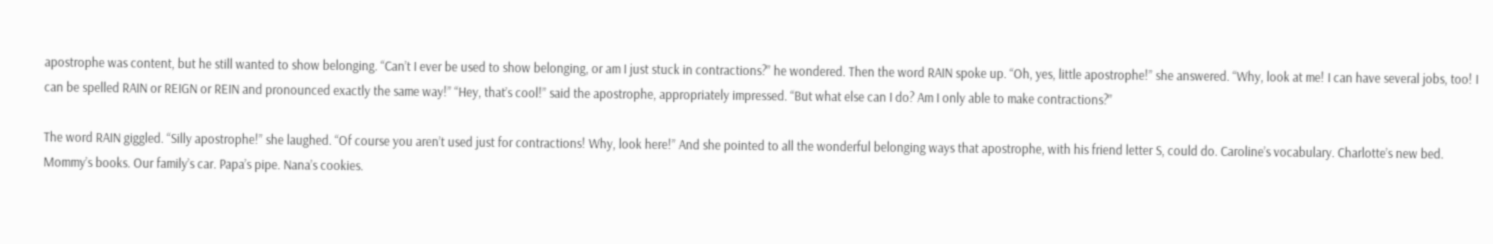apostrophe was content, but he still wanted to show belonging. “Can’t I ever be used to show belonging, or am I just stuck in contractions?” he wondered. Then the word RAIN spoke up. “Oh, yes, little apostrophe!” she answered. “Why, look at me! I can have several jobs, too! I can be spelled RAIN or REIGN or REIN and pronounced exactly the same way!” “Hey, that’s cool!” said the apostrophe, appropriately impressed. “But what else can I do? Am I only able to make contractions?”

The word RAIN giggled. “Silly apostrophe!” she laughed. “Of course you aren’t used just for contractions! Why, look here!” And she pointed to all the wonderful belonging ways that apostrophe, with his friend letter S, could do. Caroline’s vocabulary. Charlotte’s new bed. Mommy’s books. Our family’s car. Papa’s pipe. Nana’s cookies.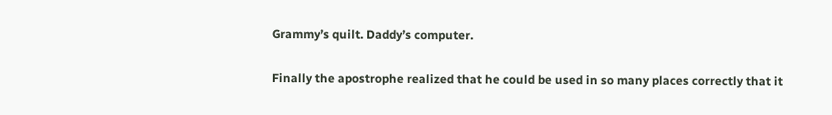Grammy’s quilt. Daddy’s computer.

Finally the apostrophe realized that he could be used in so many places correctly that it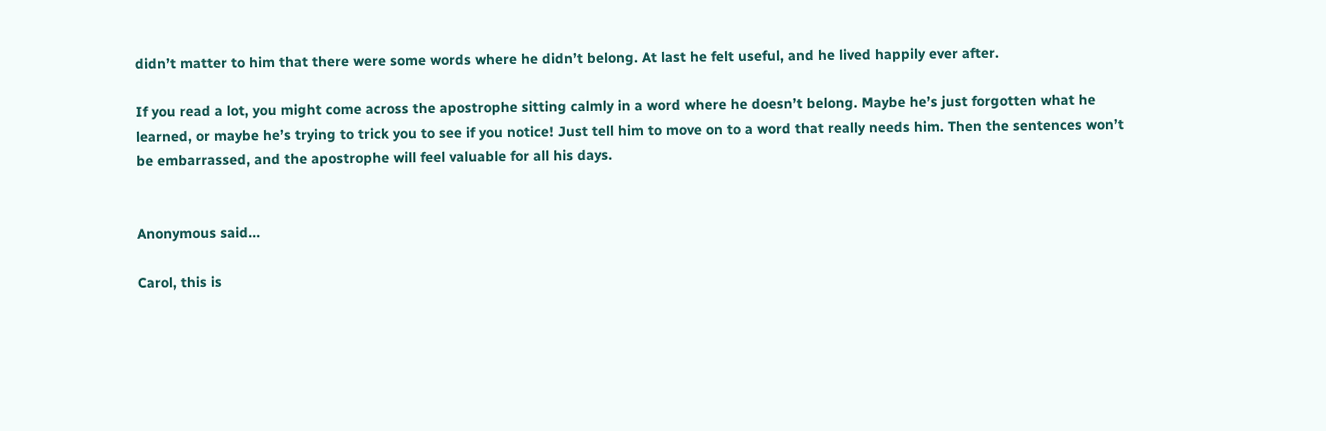didn’t matter to him that there were some words where he didn’t belong. At last he felt useful, and he lived happily ever after.

If you read a lot, you might come across the apostrophe sitting calmly in a word where he doesn’t belong. Maybe he’s just forgotten what he learned, or maybe he’s trying to trick you to see if you notice! Just tell him to move on to a word that really needs him. Then the sentences won’t be embarrassed, and the apostrophe will feel valuable for all his days.


Anonymous said...

Carol, this is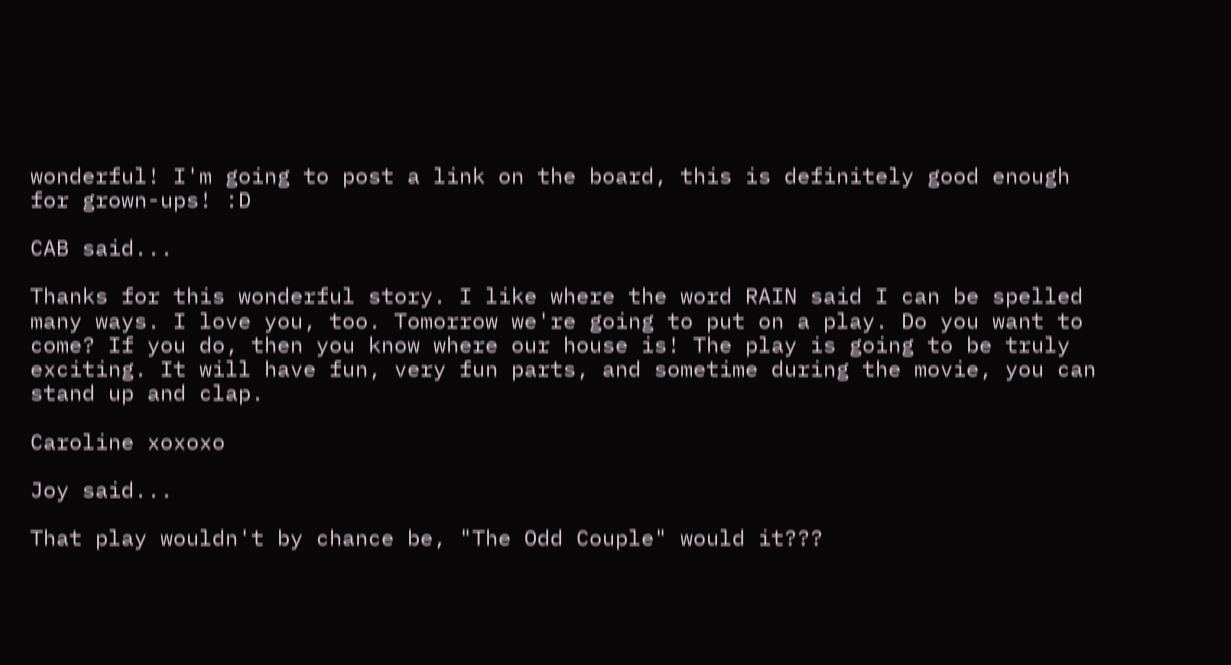wonderful! I'm going to post a link on the board, this is definitely good enough for grown-ups! :D

CAB said...

Thanks for this wonderful story. I like where the word RAIN said I can be spelled many ways. I love you, too. Tomorrow we're going to put on a play. Do you want to come? If you do, then you know where our house is! The play is going to be truly exciting. It will have fun, very fun parts, and sometime during the movie, you can stand up and clap.

Caroline xoxoxo

Joy said...

That play wouldn't by chance be, "The Odd Couple" would it???